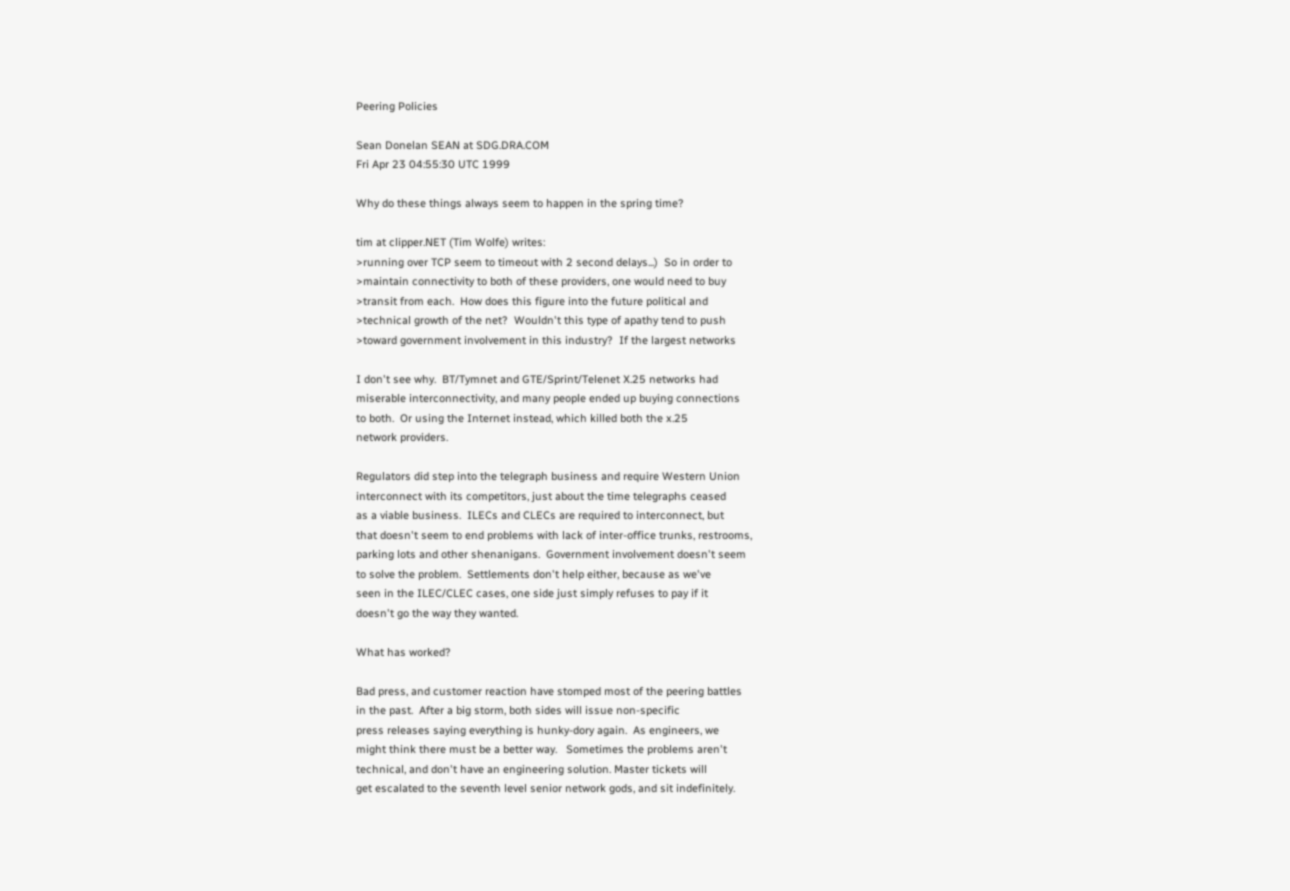Peering Policies

Sean Donelan SEAN at SDG.DRA.COM
Fri Apr 23 04:55:30 UTC 1999

Why do these things always seem to happen in the spring time?

tim at clipper.NET (Tim Wolfe) writes:
>running over TCP seem to timeout with 2 second delays...)  So in order to
>maintain connectivity to both of these providers, one would need to buy
>transit from each.  How does this figure into the future political and
>technical growth of the net?  Wouldn't this type of apathy tend to push
>toward government involvement in this industry?  If the largest networks

I don't see why.  BT/Tymnet and GTE/Sprint/Telenet X.25 networks had
miserable interconnectivity, and many people ended up buying connections
to both.  Or using the Internet instead, which killed both the x.25
network providers.

Regulators did step into the telegraph business and require Western Union
interconnect with its competitors, just about the time telegraphs ceased
as a viable business.  ILECs and CLECs are required to interconnect, but
that doesn't seem to end problems with lack of inter-office trunks, restrooms,
parking lots and other shenanigans.  Government involvement doesn't seem
to solve the problem.  Settlements don't help either, because as we've
seen in the ILEC/CLEC cases, one side just simply refuses to pay if it
doesn't go the way they wanted.

What has worked?

Bad press, and customer reaction have stomped most of the peering battles
in the past.  After a big storm, both sides will issue non-specific
press releases saying everything is hunky-dory again.  As engineers, we
might think there must be a better way.   Sometimes the problems aren't
technical, and don't have an engineering solution. Master tickets will
get escalated to the seventh level senior network gods, and sit indefinitely.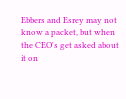Ebbers and Esrey may not know a packet, but when the CEO's get asked about
it on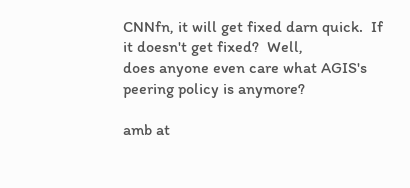CNNfn, it will get fixed darn quick.  If it doesn't get fixed?  Well,
does anyone even care what AGIS's peering policy is anymore?

amb at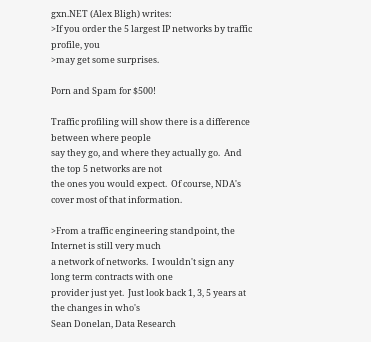gxn.NET (Alex Bligh) writes:
>If you order the 5 largest IP networks by traffic profile, you
>may get some surprises.

Porn and Spam for $500!

Traffic profiling will show there is a difference between where people
say they go, and where they actually go.  And the top 5 networks are not
the ones you would expect.  Of course, NDA's cover most of that information.

>From a traffic engineering standpoint, the Internet is still very much
a network of networks.  I wouldn't sign any long term contracts with one
provider just yet.  Just look back 1, 3, 5 years at the changes in who's
Sean Donelan, Data Research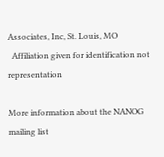Associates, Inc, St. Louis, MO
  Affiliation given for identification not representation

More information about the NANOG mailing list